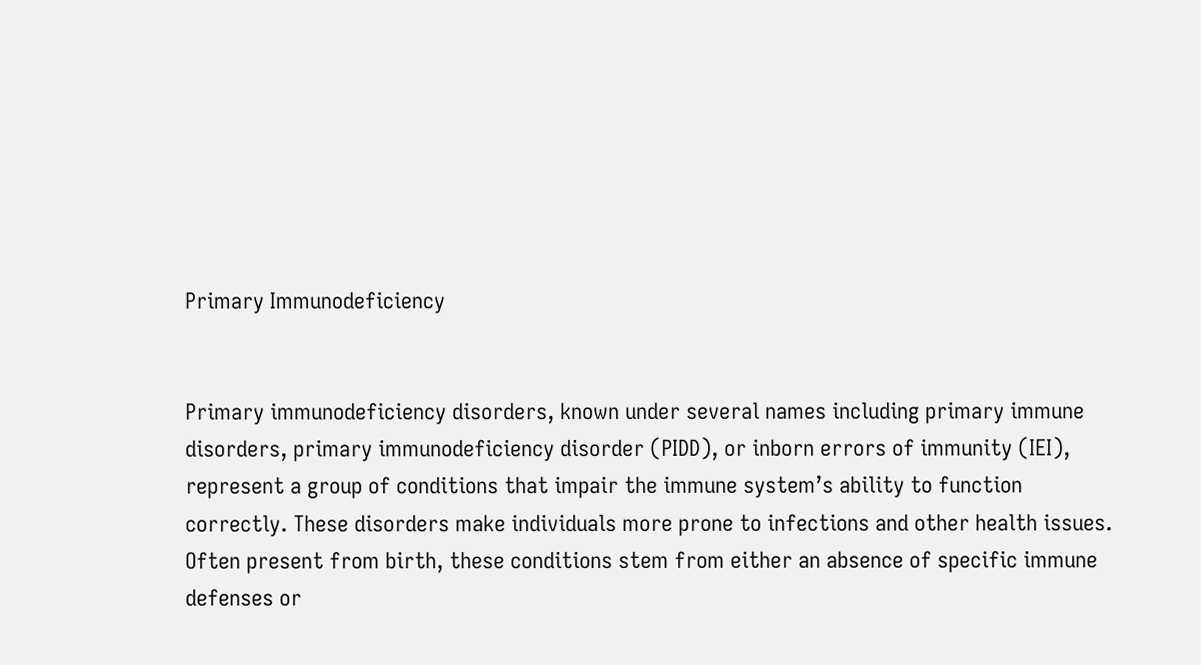Primary Immunodeficiency


Primary immunodeficiency disorders, known under several names including primary immune disorders, primary immunodeficiency disorder (PIDD), or inborn errors of immunity (IEI), represent a group of conditions that impair the immune system’s ability to function correctly. These disorders make individuals more prone to infections and other health issues. Often present from birth, these conditions stem from either an absence of specific immune defenses or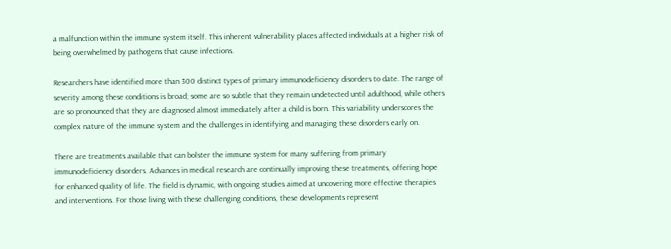a malfunction within the immune system itself. This inherent vulnerability places affected individuals at a higher risk of being overwhelmed by pathogens that cause infections.

Researchers have identified more than 300 distinct types of primary immunodeficiency disorders to date. The range of severity among these conditions is broad; some are so subtle that they remain undetected until adulthood, while others are so pronounced that they are diagnosed almost immediately after a child is born. This variability underscores the complex nature of the immune system and the challenges in identifying and managing these disorders early on.

There are treatments available that can bolster the immune system for many suffering from primary immunodeficiency disorders. Advances in medical research are continually improving these treatments, offering hope for enhanced quality of life. The field is dynamic, with ongoing studies aimed at uncovering more effective therapies and interventions. For those living with these challenging conditions, these developments represent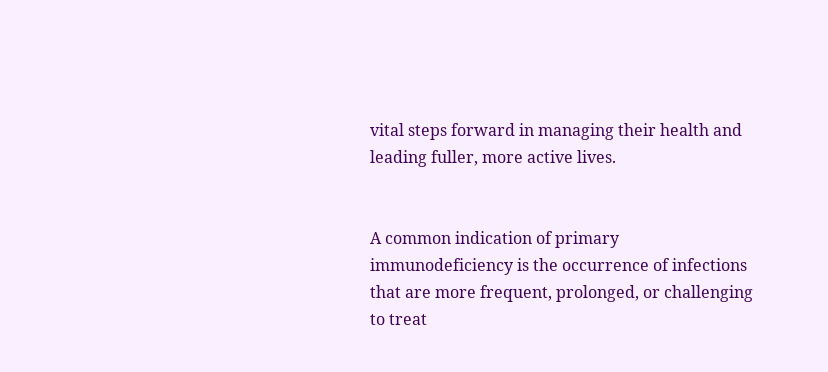vital steps forward in managing their health and leading fuller, more active lives.


A common indication of primary immunodeficiency is the occurrence of infections that are more frequent, prolonged, or challenging to treat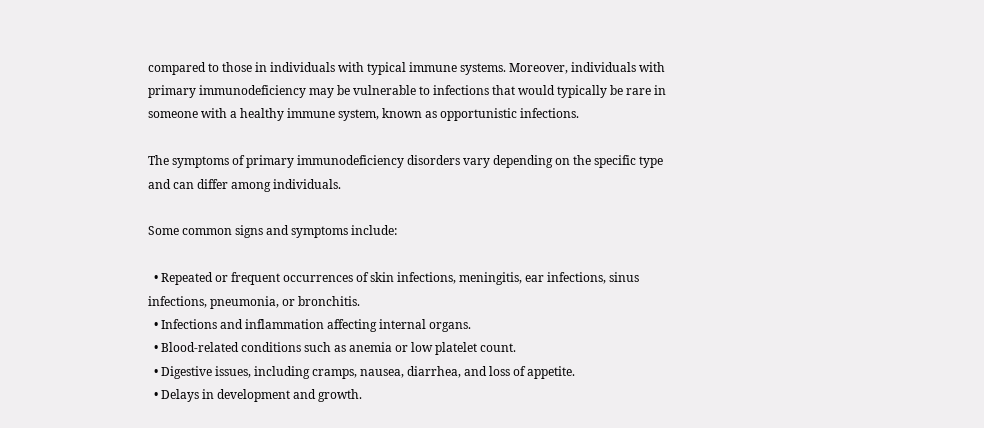compared to those in individuals with typical immune systems. Moreover, individuals with primary immunodeficiency may be vulnerable to infections that would typically be rare in someone with a healthy immune system, known as opportunistic infections.

The symptoms of primary immunodeficiency disorders vary depending on the specific type and can differ among individuals.

Some common signs and symptoms include:

  • Repeated or frequent occurrences of skin infections, meningitis, ear infections, sinus infections, pneumonia, or bronchitis.
  • Infections and inflammation affecting internal organs.
  • Blood-related conditions such as anemia or low platelet count.
  • Digestive issues, including cramps, nausea, diarrhea, and loss of appetite.
  • Delays in development and growth.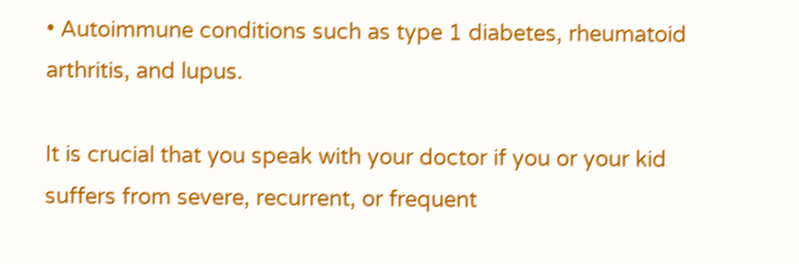• Autoimmune conditions such as type 1 diabetes, rheumatoid arthritis, and lupus.

It is crucial that you speak with your doctor if you or your kid suffers from severe, recurrent, or frequent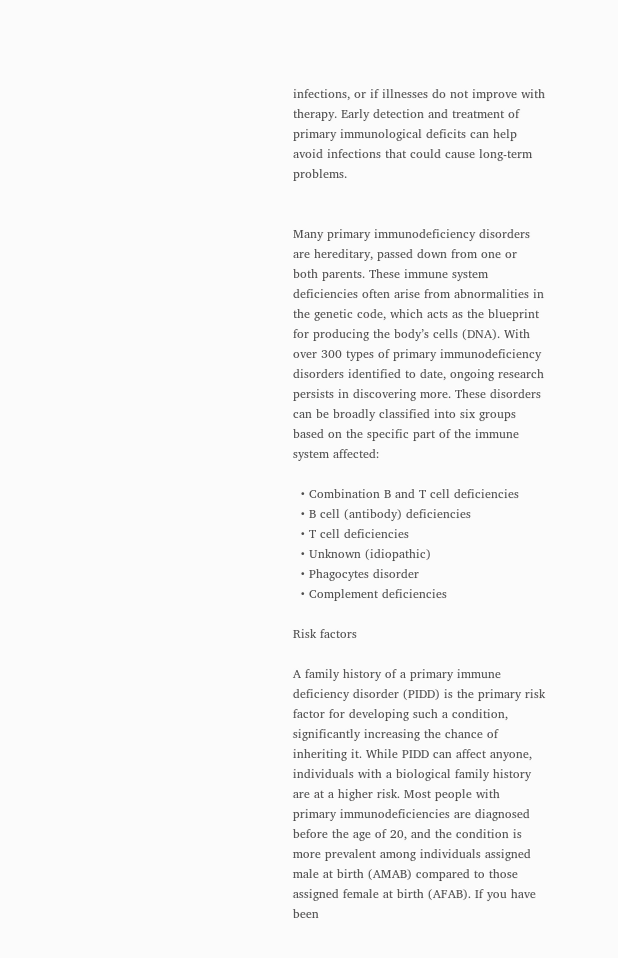infections, or if illnesses do not improve with therapy. Early detection and treatment of primary immunological deficits can help avoid infections that could cause long-term problems.


Many primary immunodeficiency disorders are hereditary, passed down from one or both parents. These immune system deficiencies often arise from abnormalities in the genetic code, which acts as the blueprint for producing the body’s cells (DNA). With over 300 types of primary immunodeficiency disorders identified to date, ongoing research persists in discovering more. These disorders can be broadly classified into six groups based on the specific part of the immune system affected:

  • Combination B and T cell deficiencies
  • B cell (antibody) deficiencies
  • T cell deficiencies
  • Unknown (idiopathic)
  • Phagocytes disorder
  • Complement deficiencies

Risk factors

A family history of a primary immune deficiency disorder (PIDD) is the primary risk factor for developing such a condition, significantly increasing the chance of inheriting it. While PIDD can affect anyone, individuals with a biological family history are at a higher risk. Most people with primary immunodeficiencies are diagnosed before the age of 20, and the condition is more prevalent among individuals assigned male at birth (AMAB) compared to those assigned female at birth (AFAB). If you have been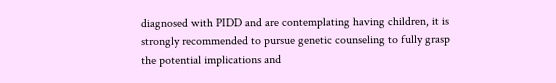diagnosed with PIDD and are contemplating having children, it is strongly recommended to pursue genetic counseling to fully grasp the potential implications and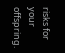risks for your offspring.